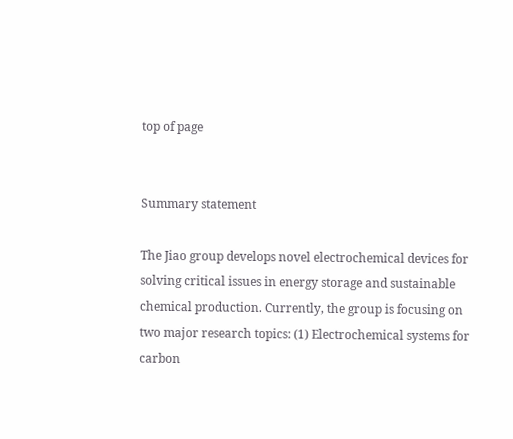top of page


Summary statement

The Jiao group develops novel electrochemical devices for solving critical issues in energy storage and sustainable chemical production. Currently, the group is focusing on two major research topics: (1) Electrochemical systems for carbon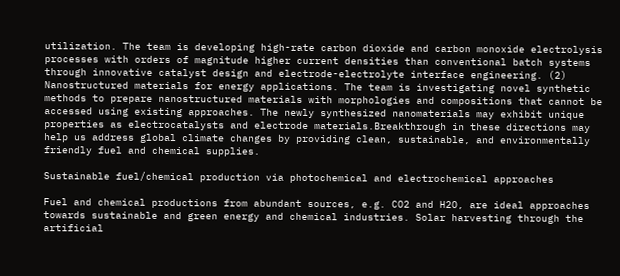utilization. The team is developing high-rate carbon dioxide and carbon monoxide electrolysis processes with orders of magnitude higher current densities than conventional batch systems through innovative catalyst design and electrode-electrolyte interface engineering. (2) Nanostructured materials for energy applications. The team is investigating novel synthetic methods to prepare nanostructured materials with morphologies and compositions that cannot be accessed using existing approaches. The newly synthesized nanomaterials may exhibit unique properties as electrocatalysts and electrode materials.Breakthrough in these directions may help us address global climate changes by providing clean, sustainable, and environmentally friendly fuel and chemical supplies.

Sustainable fuel/chemical production via photochemical and electrochemical approaches

Fuel and chemical productions from abundant sources, e.g. CO2 and H2O, are ideal approaches towards sustainable and green energy and chemical industries. Solar harvesting through the artificial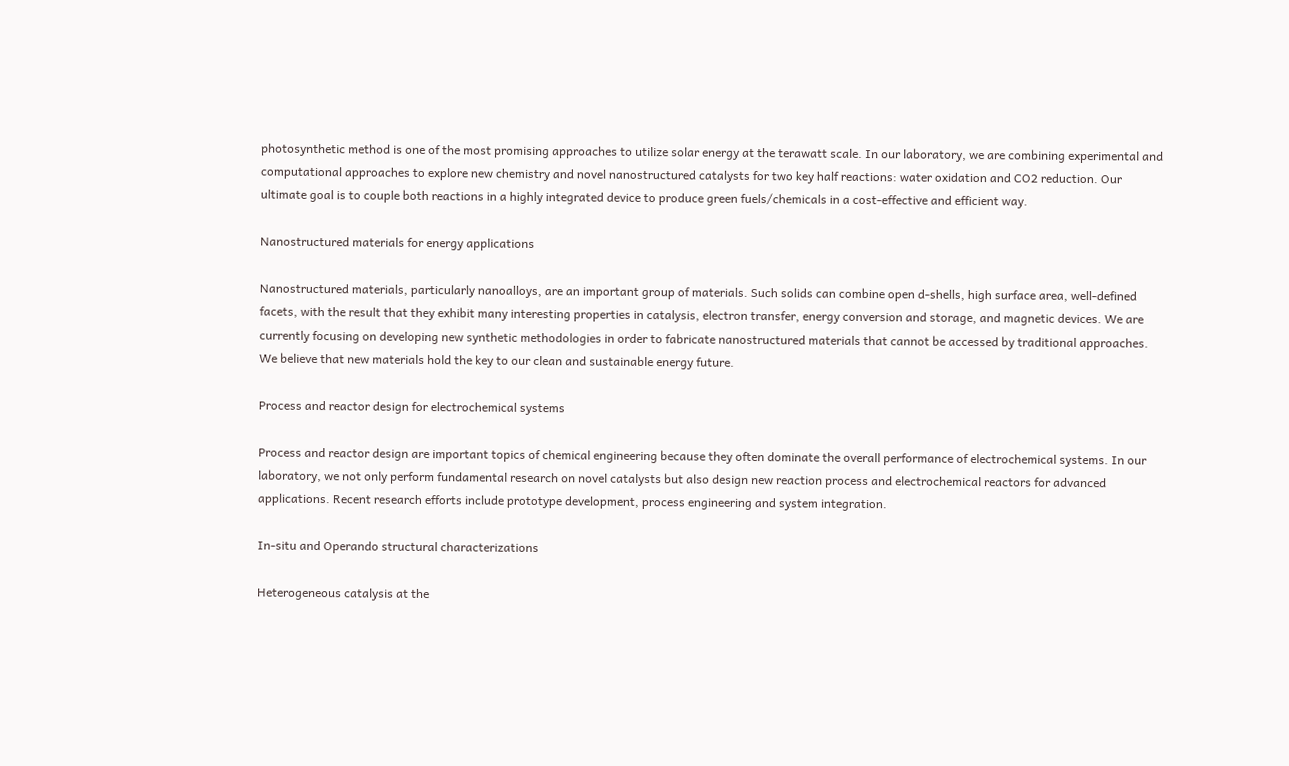photosynthetic method is one of the most promising approaches to utilize solar energy at the terawatt scale. In our laboratory, we are combining experimental and computational approaches to explore new chemistry and novel nanostructured catalysts for two key half reactions: water oxidation and CO2 reduction. Our ultimate goal is to couple both reactions in a highly integrated device to produce green fuels/chemicals in a cost-effective and efficient way.

Nanostructured materials for energy applications

Nanostructured materials, particularly nanoalloys, are an important group of materials. Such solids can combine open d-shells, high surface area, well-defined facets, with the result that they exhibit many interesting properties in catalysis, electron transfer, energy conversion and storage, and magnetic devices. We are currently focusing on developing new synthetic methodologies in order to fabricate nanostructured materials that cannot be accessed by traditional approaches. We believe that new materials hold the key to our clean and sustainable energy future.

Process and reactor design for electrochemical systems

Process and reactor design are important topics of chemical engineering because they often dominate the overall performance of electrochemical systems. In our laboratory, we not only perform fundamental research on novel catalysts but also design new reaction process and electrochemical reactors for advanced applications. Recent research efforts include prototype development, process engineering and system integration.

In-situ and Operando structural characterizations

Heterogeneous catalysis at the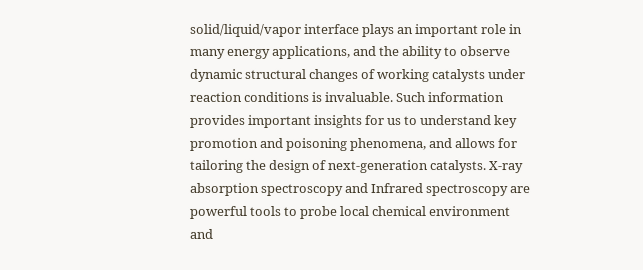solid/liquid/vapor interface plays an important role in many energy applications, and the ability to observe dynamic structural changes of working catalysts under reaction conditions is invaluable. Such information provides important insights for us to understand key promotion and poisoning phenomena, and allows for tailoring the design of next-generation catalysts. X-ray absorption spectroscopy and Infrared spectroscopy are powerful tools to probe local chemical environment and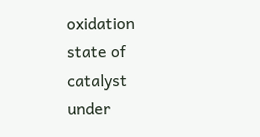oxidation state of catalyst under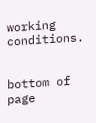working conditions.


bottom of page